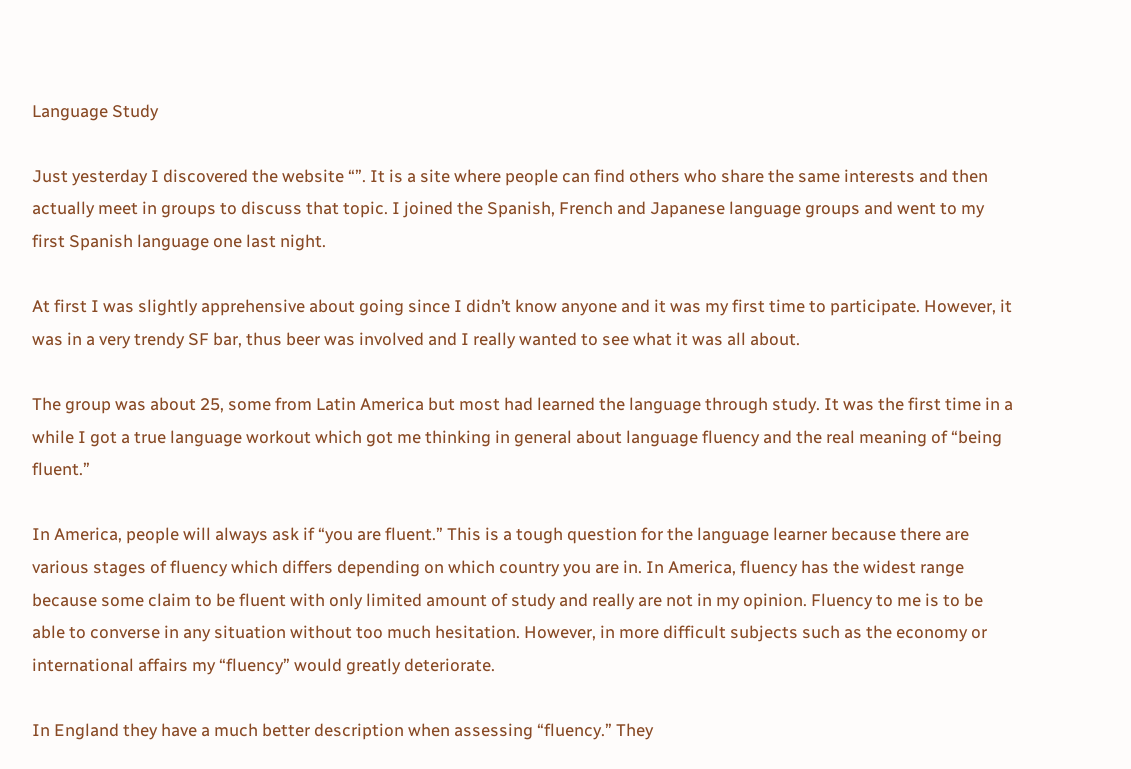Language Study

Just yesterday I discovered the website “”. It is a site where people can find others who share the same interests and then actually meet in groups to discuss that topic. I joined the Spanish, French and Japanese language groups and went to my first Spanish language one last night.

At first I was slightly apprehensive about going since I didn’t know anyone and it was my first time to participate. However, it was in a very trendy SF bar, thus beer was involved and I really wanted to see what it was all about.

The group was about 25, some from Latin America but most had learned the language through study. It was the first time in a while I got a true language workout which got me thinking in general about language fluency and the real meaning of “being fluent.”

In America, people will always ask if “you are fluent.” This is a tough question for the language learner because there are various stages of fluency which differs depending on which country you are in. In America, fluency has the widest range because some claim to be fluent with only limited amount of study and really are not in my opinion. Fluency to me is to be able to converse in any situation without too much hesitation. However, in more difficult subjects such as the economy or international affairs my “fluency” would greatly deteriorate.

In England they have a much better description when assessing “fluency.” They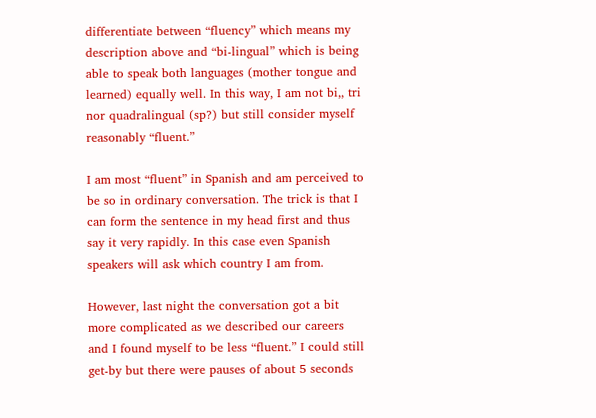differentiate between “fluency” which means my description above and “bi-lingual” which is being able to speak both languages (mother tongue and learned) equally well. In this way, I am not bi,, tri nor quadralingual (sp?) but still consider myself reasonably “fluent.”

I am most “fluent” in Spanish and am perceived to be so in ordinary conversation. The trick is that I can form the sentence in my head first and thus say it very rapidly. In this case even Spanish speakers will ask which country I am from.

However, last night the conversation got a bit more complicated as we described our careers and I found myself to be less “fluent.” I could still get-by but there were pauses of about 5 seconds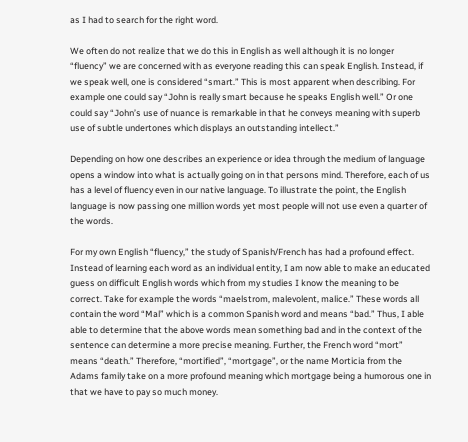as I had to search for the right word.

We often do not realize that we do this in English as well although it is no longer “fluency” we are concerned with as everyone reading this can speak English. Instead, if we speak well, one is considered “smart.” This is most apparent when describing. For example one could say “John is really smart because he speaks English well.” Or one could say “John’s use of nuance is remarkable in that he conveys meaning with superb use of subtle undertones which displays an outstanding intellect.”

Depending on how one describes an experience or idea through the medium of language opens a window into what is actually going on in that persons mind. Therefore, each of us has a level of fluency even in our native language. To illustrate the point, the English language is now passing one million words yet most people will not use even a quarter of the words.

For my own English “fluency,” the study of Spanish/French has had a profound effect. Instead of learning each word as an individual entity, I am now able to make an educated guess on difficult English words which from my studies I know the meaning to be correct. Take for example the words “maelstrom, malevolent, malice.” These words all contain the word “Mal” which is a common Spanish word and means “bad.” Thus, I able able to determine that the above words mean something bad and in the context of the sentence can determine a more precise meaning. Further, the French word “mort” means “death.” Therefore, “mortified”, “mortgage”, or the name Morticia from the Adams family take on a more profound meaning which mortgage being a humorous one in that we have to pay so much money.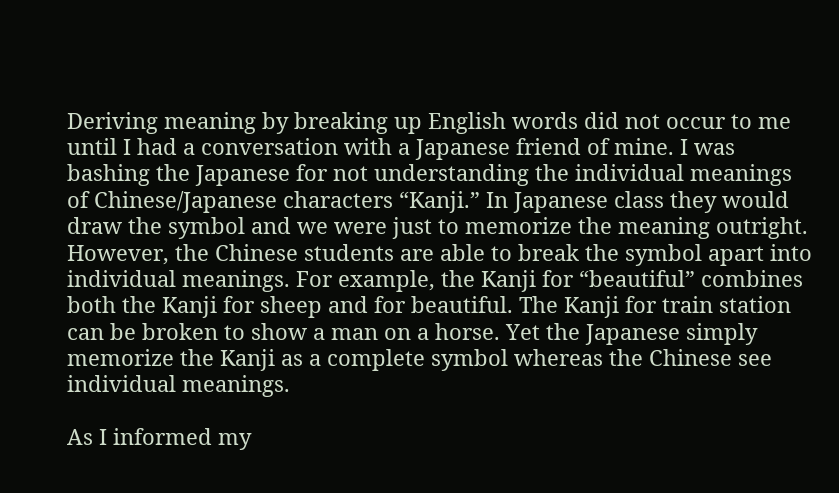Deriving meaning by breaking up English words did not occur to me until I had a conversation with a Japanese friend of mine. I was bashing the Japanese for not understanding the individual meanings of Chinese/Japanese characters “Kanji.” In Japanese class they would draw the symbol and we were just to memorize the meaning outright. However, the Chinese students are able to break the symbol apart into individual meanings. For example, the Kanji for “beautiful” combines both the Kanji for sheep and for beautiful. The Kanji for train station can be broken to show a man on a horse. Yet the Japanese simply memorize the Kanji as a complete symbol whereas the Chinese see individual meanings.

As I informed my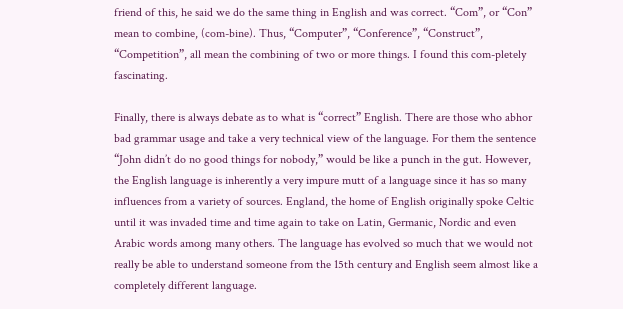friend of this, he said we do the same thing in English and was correct. “Com”, or “Con” mean to combine, (com-bine). Thus, “Computer”, “Conference”, “Construct”, “Competition”, all mean the combining of two or more things. I found this com-pletely fascinating.

Finally, there is always debate as to what is “correct” English. There are those who abhor bad grammar usage and take a very technical view of the language. For them the sentence “John didn’t do no good things for nobody,” would be like a punch in the gut. However, the English language is inherently a very impure mutt of a language since it has so many influences from a variety of sources. England, the home of English originally spoke Celtic until it was invaded time and time again to take on Latin, Germanic, Nordic and even Arabic words among many others. The language has evolved so much that we would not really be able to understand someone from the 15th century and English seem almost like a completely different language.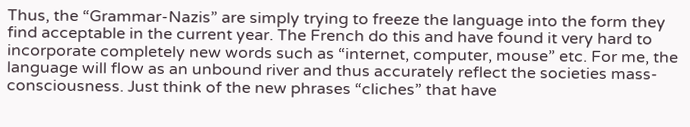Thus, the “Grammar-Nazis” are simply trying to freeze the language into the form they find acceptable in the current year. The French do this and have found it very hard to incorporate completely new words such as “internet, computer, mouse” etc. For me, the language will flow as an unbound river and thus accurately reflect the societies mass-consciousness. Just think of the new phrases “cliches” that have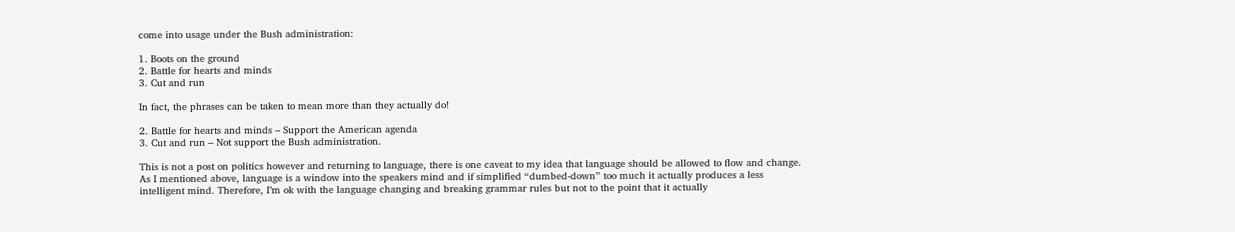come into usage under the Bush administration:

1. Boots on the ground
2. Battle for hearts and minds
3. Cut and run

In fact, the phrases can be taken to mean more than they actually do!

2. Battle for hearts and minds – Support the American agenda
3. Cut and run – Not support the Bush administration.

This is not a post on politics however and returning to language, there is one caveat to my idea that language should be allowed to flow and change. As I mentioned above, language is a window into the speakers mind and if simplified “dumbed-down” too much it actually produces a less intelligent mind. Therefore, I’m ok with the language changing and breaking grammar rules but not to the point that it actually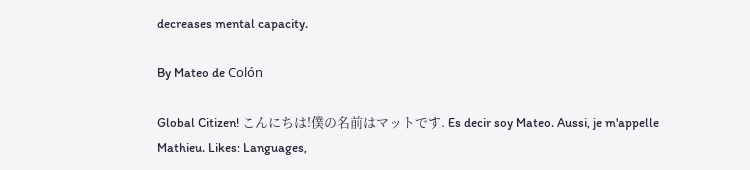decreases mental capacity.

By Mateo de Colón

Global Citizen! こんにちは!僕の名前はマットです. Es decir soy Mateo. Aussi, je m'appelle Mathieu. Likes: Languages,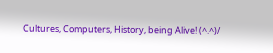Cultures, Computers, History, being Alive! (^.^)/